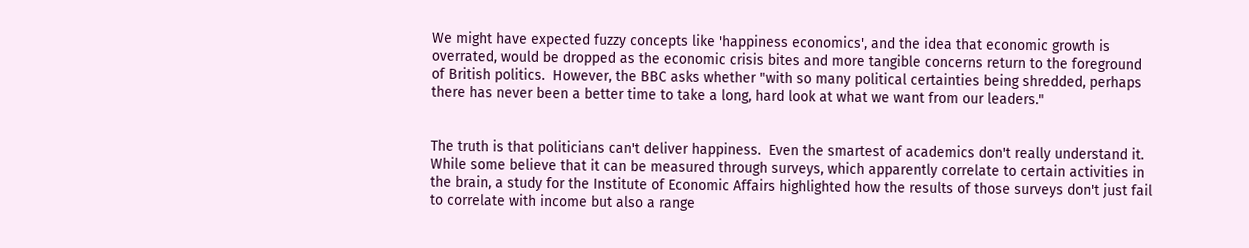We might have expected fuzzy concepts like 'happiness economics', and the idea that economic growth is overrated, would be dropped as the economic crisis bites and more tangible concerns return to the foreground of British politics.  However, the BBC asks whether "with so many political certainties being shredded, perhaps there has never been a better time to take a long, hard look at what we want from our leaders."


The truth is that politicians can't deliver happiness.  Even the smartest of academics don't really understand it.  While some believe that it can be measured through surveys, which apparently correlate to certain activities in the brain, a study for the Institute of Economic Affairs highlighted how the results of those surveys don't just fail to correlate with income but also a range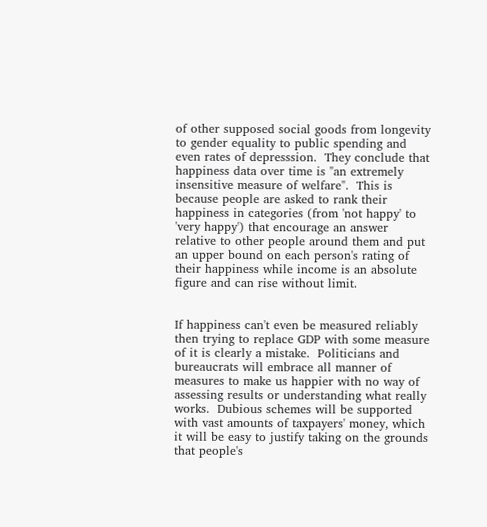of other supposed social goods from longevity to gender equality to public spending and even rates of depresssion.  They conclude that happiness data over time is "an extremely insensitive measure of welfare".  This is because people are asked to rank their happiness in categories (from 'not happy' to 'very happy') that encourage an answer relative to other people around them and put an upper bound on each person's rating of their happiness while income is an absolute figure and can rise without limit.


If happiness can't even be measured reliably then trying to replace GDP with some measure of it is clearly a mistake.  Politicians and bureaucrats will embrace all manner of measures to make us happier with no way of assessing results or understanding what really works.  Dubious schemes will be supported with vast amounts of taxpayers' money, which it will be easy to justify taking on the grounds that people's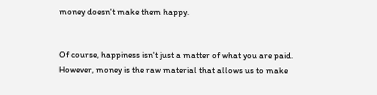money doesn't make them happy.


Of course, happiness isn't just a matter of what you are paid.  However, money is the raw material that allows us to make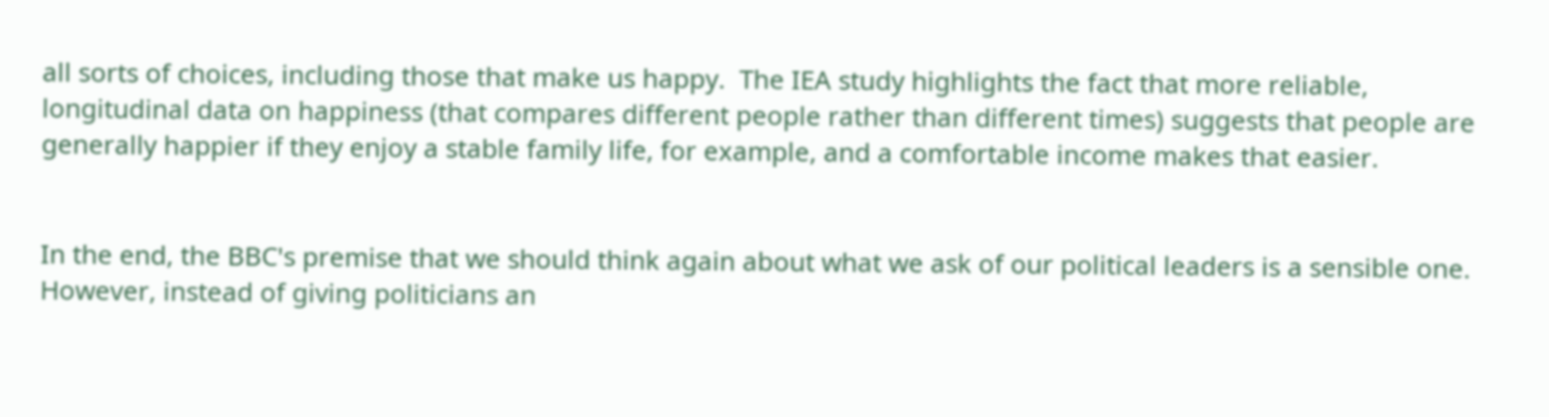all sorts of choices, including those that make us happy.  The IEA study highlights the fact that more reliable, longitudinal data on happiness (that compares different people rather than different times) suggests that people are generally happier if they enjoy a stable family life, for example, and a comfortable income makes that easier.


In the end, the BBC's premise that we should think again about what we ask of our political leaders is a sensible one.  However, instead of giving politicians an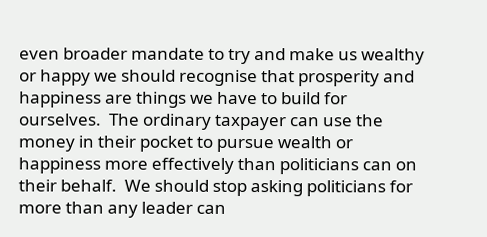even broader mandate to try and make us wealthy or happy we should recognise that prosperity and happiness are things we have to build for ourselves.  The ordinary taxpayer can use the money in their pocket to pursue wealth or happiness more effectively than politicians can on their behalf.  We should stop asking politicians for more than any leader can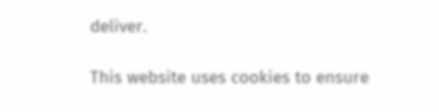deliver.

This website uses cookies to ensure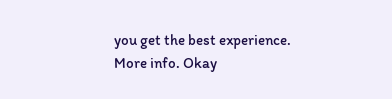you get the best experience.  More info. Okay